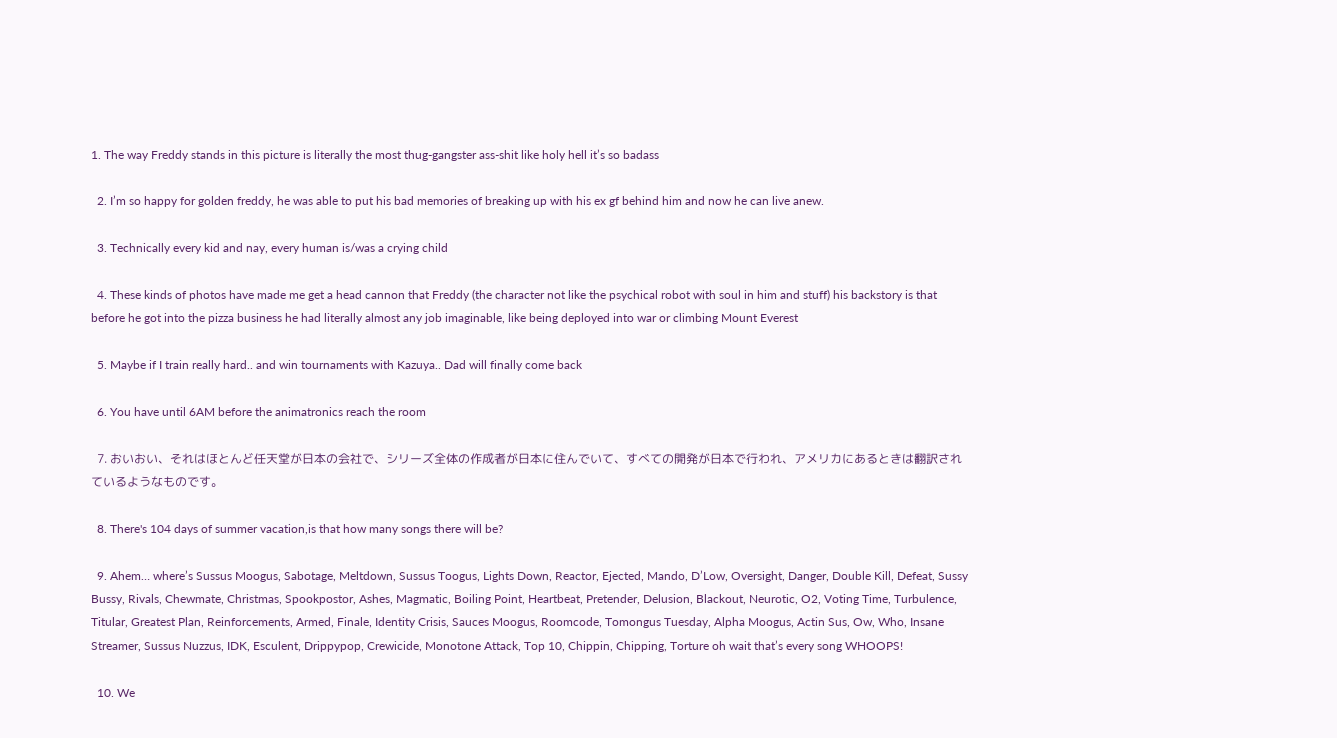1. The way Freddy stands in this picture is literally the most thug-gangster ass-shit like holy hell it’s so badass

  2. I’m so happy for golden freddy, he was able to put his bad memories of breaking up with his ex gf behind him and now he can live anew.

  3. Technically every kid and nay, every human is/was a crying child

  4. These kinds of photos have made me get a head cannon that Freddy (the character not like the psychical robot with soul in him and stuff) his backstory is that before he got into the pizza business he had literally almost any job imaginable, like being deployed into war or climbing Mount Everest

  5. Maybe if I train really hard.. and win tournaments with Kazuya.. Dad will finally come back

  6. You have until 6AM before the animatronics reach the room

  7. おいおい、それはほとんど任天堂が日本の会社で、シリーズ全体の作成者が日本に住んでいて、すべての開発が日本で行われ、アメリカにあるときは翻訳されているようなものです。

  8. There's 104 days of summer vacation,is that how many songs there will be?

  9. Ahem… where’s Sussus Moogus, Sabotage, Meltdown, Sussus Toogus, Lights Down, Reactor, Ejected, Mando, D’Low, Oversight, Danger, Double Kill, Defeat, Sussy Bussy, Rivals, Chewmate, Christmas, Spookpostor, Ashes, Magmatic, Boiling Point, Heartbeat, Pretender, Delusion, Blackout, Neurotic, O2, Voting Time, Turbulence, Titular, Greatest Plan, Reinforcements, Armed, Finale, Identity Crisis, Sauces Moogus, Roomcode, Tomongus Tuesday, Alpha Moogus, Actin Sus, Ow, Who, Insane Streamer, Sussus Nuzzus, IDK, Esculent, Drippypop, Crewicide, Monotone Attack, Top 10, Chippin, Chipping, Torture oh wait that’s every song WHOOPS!

  10. We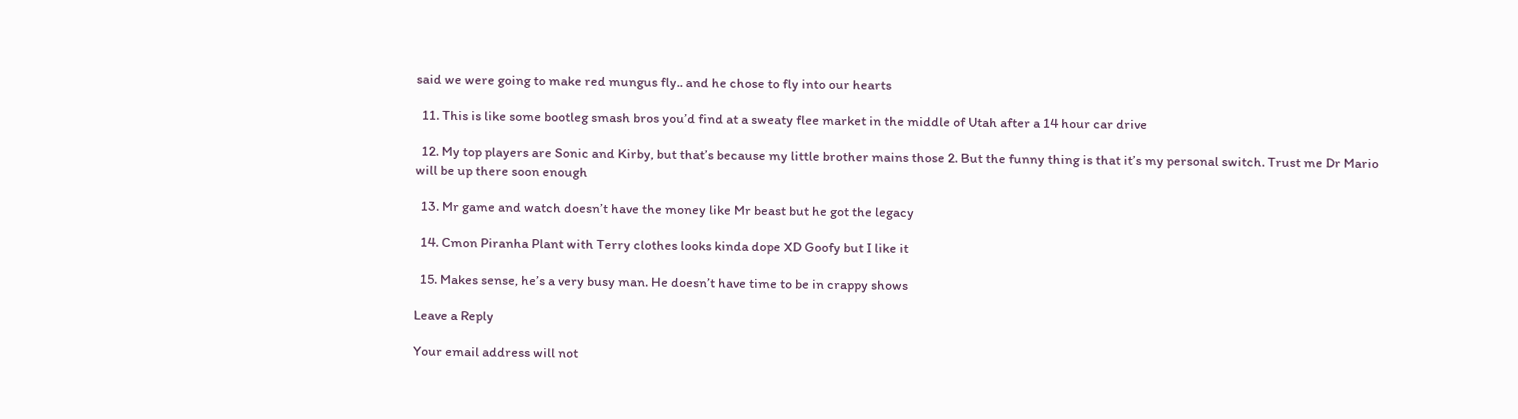said we were going to make red mungus fly.. and he chose to fly into our hearts

  11. This is like some bootleg smash bros you’d find at a sweaty flee market in the middle of Utah after a 14 hour car drive

  12. My top players are Sonic and Kirby, but that’s because my little brother mains those 2. But the funny thing is that it’s my personal switch. Trust me Dr Mario will be up there soon enough

  13. Mr game and watch doesn’t have the money like Mr beast but he got the legacy

  14. Cmon Piranha Plant with Terry clothes looks kinda dope XD Goofy but I like it

  15. Makes sense, he’s a very busy man. He doesn’t have time to be in crappy shows

Leave a Reply

Your email address will not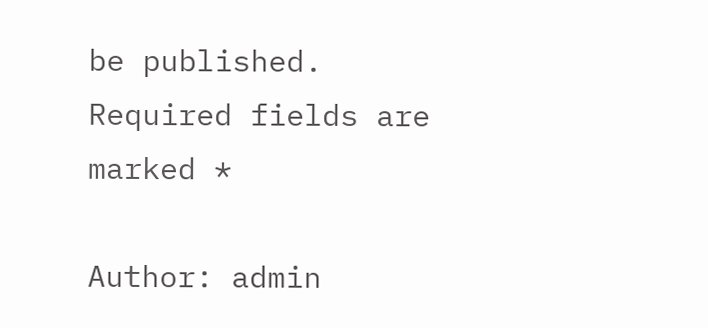be published. Required fields are marked *

Author: admin